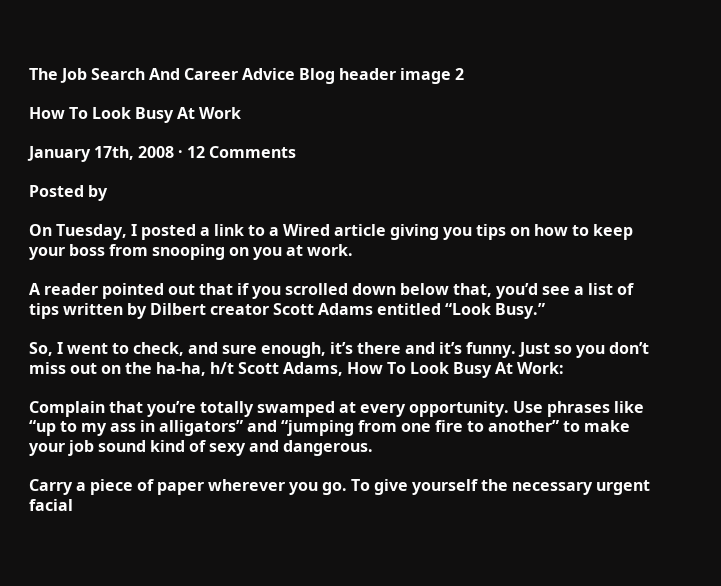The Job Search And Career Advice Blog header image 2

How To Look Busy At Work

January 17th, 2008 · 12 Comments

Posted by

On Tuesday, I posted a link to a Wired article giving you tips on how to keep your boss from snooping on you at work.

A reader pointed out that if you scrolled down below that, you’d see a list of tips written by Dilbert creator Scott Adams entitled “Look Busy.”

So, I went to check, and sure enough, it’s there and it’s funny. Just so you don’t miss out on the ha-ha, h/t Scott Adams, How To Look Busy At Work:

Complain that you’re totally swamped at every opportunity. Use phrases like “up to my ass in alligators” and “jumping from one fire to another” to make your job sound kind of sexy and dangerous.

Carry a piece of paper wherever you go. To give yourself the necessary urgent facial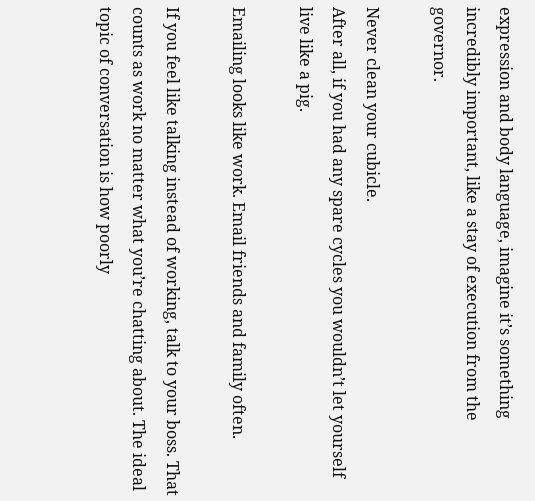expression and body language, imagine it’s something incredibly important, like a stay of execution from the governor.

Never clean your cubicle.
After all, if you had any spare cycles you wouldn’t let yourself live like a pig.

Emailing looks like work. Email friends and family often.

If you feel like talking instead of working, talk to your boss. That counts as work no matter what you’re chatting about. The ideal topic of conversation is how poorly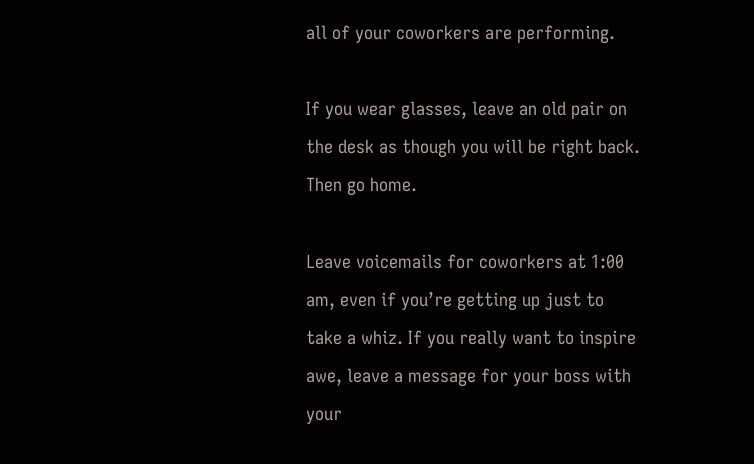all of your coworkers are performing.

If you wear glasses, leave an old pair on the desk as though you will be right back. Then go home.

Leave voicemails for coworkers at 1:00 am, even if you’re getting up just to take a whiz. If you really want to inspire awe, leave a message for your boss with your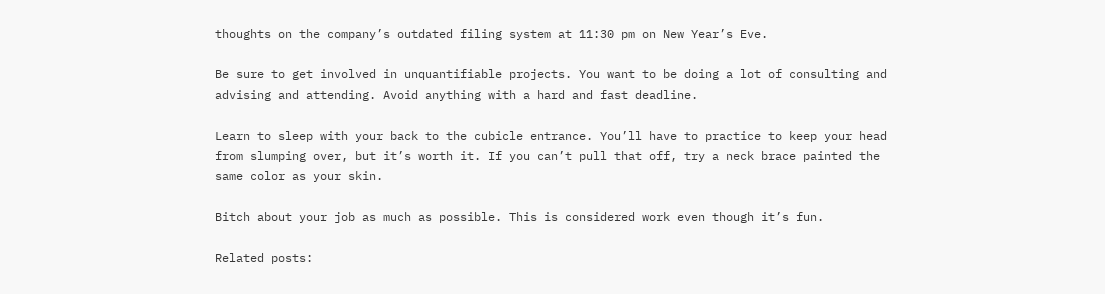thoughts on the company’s outdated filing system at 11:30 pm on New Year’s Eve.

Be sure to get involved in unquantifiable projects. You want to be doing a lot of consulting and advising and attending. Avoid anything with a hard and fast deadline.

Learn to sleep with your back to the cubicle entrance. You’ll have to practice to keep your head from slumping over, but it’s worth it. If you can’t pull that off, try a neck brace painted the same color as your skin.

Bitch about your job as much as possible. This is considered work even though it’s fun.

Related posts: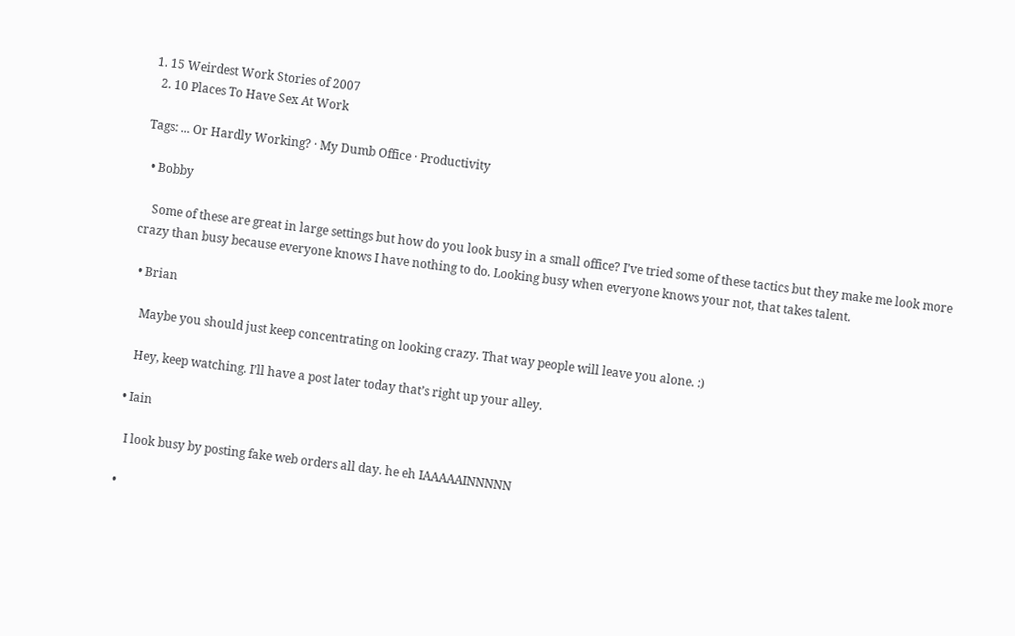1. 15 Weirdest Work Stories of 2007
  2. 10 Places To Have Sex At Work

Tags: ... Or Hardly Working? · My Dumb Office · Productivity

  • Bobby

    Some of these are great in large settings but how do you look busy in a small office? I’ve tried some of these tactics but they make me look more crazy than busy because everyone knows I have nothing to do. Looking busy when everyone knows your not, that takes talent.

  • Brian

    Maybe you should just keep concentrating on looking crazy. That way people will leave you alone. :)

    Hey, keep watching. I’ll have a post later today that’s right up your alley.

  • Iain

    I look busy by posting fake web orders all day. he eh IAAAAAINNNNN

  •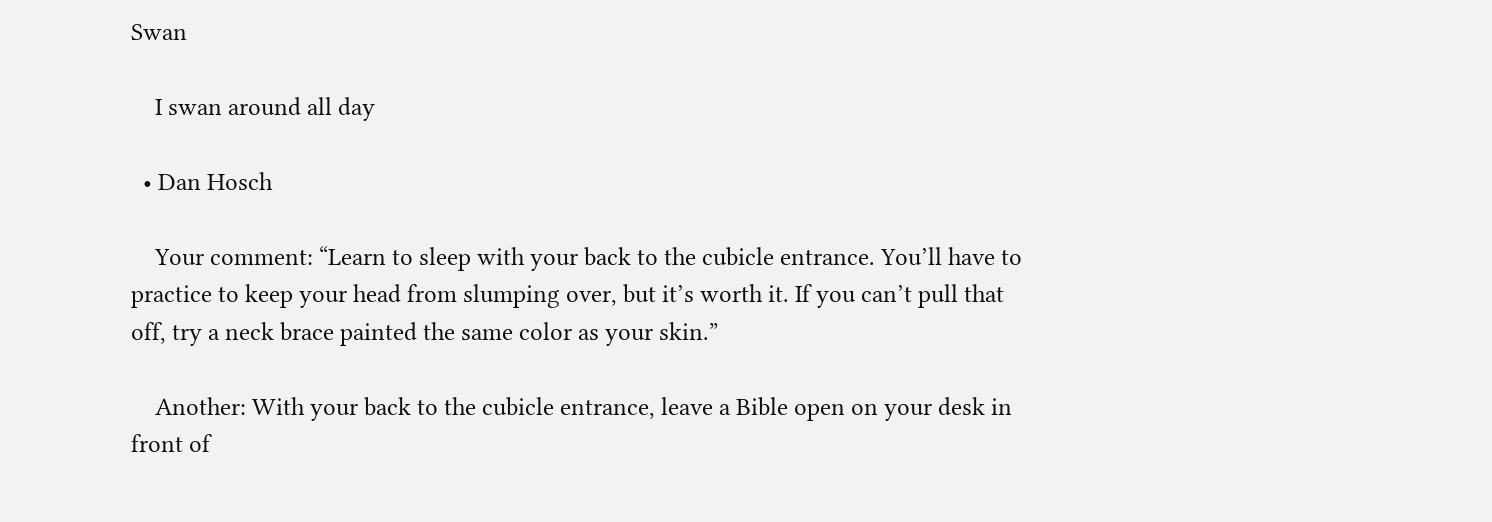Swan

    I swan around all day

  • Dan Hosch

    Your comment: “Learn to sleep with your back to the cubicle entrance. You’ll have to practice to keep your head from slumping over, but it’s worth it. If you can’t pull that off, try a neck brace painted the same color as your skin.”

    Another: With your back to the cubicle entrance, leave a Bible open on your desk in front of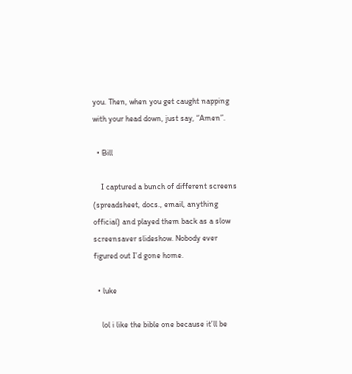you. Then, when you get caught napping with your head down, just say, “Amen”.

  • Bill

    I captured a bunch of different screens (spreadsheet, docs., email, anything official) and played them back as a slow screensaver slideshow. Nobody ever figured out I’d gone home.

  • luke

    lol i like the bible one because it’ll be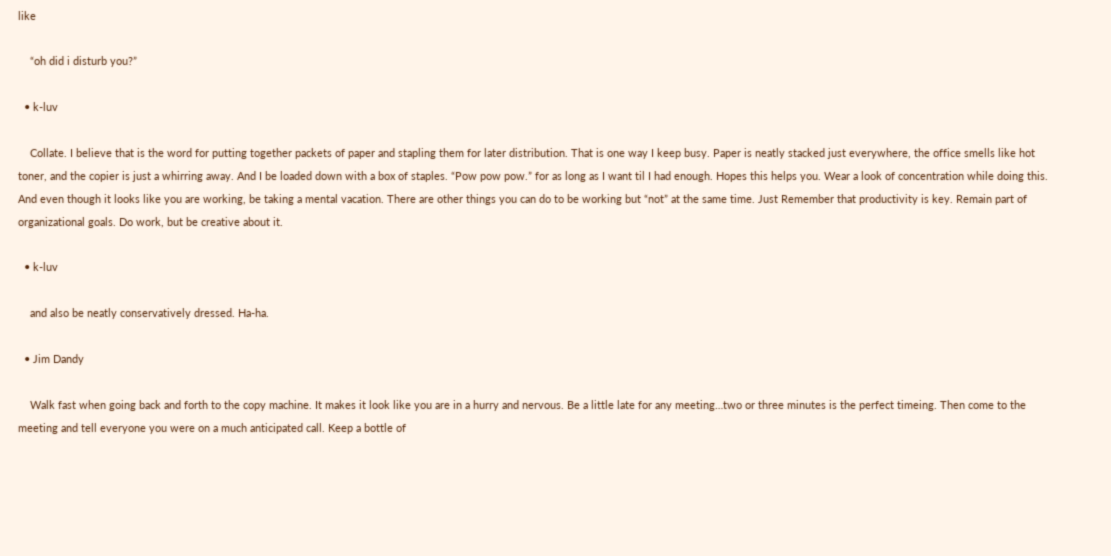like

    “oh did i disturb you?”

  • k-luv

    Collate. I believe that is the word for putting together packets of paper and stapling them for later distribution. That is one way I keep busy. Paper is neatly stacked just everywhere, the office smells like hot toner, and the copier is just a whirring away. And I be loaded down with a box of staples. “Pow pow pow.” for as long as I want til I had enough. Hopes this helps you. Wear a look of concentration while doing this. And even though it looks like you are working, be taking a mental vacation. There are other things you can do to be working but “not” at the same time. Just Remember that productivity is key. Remain part of organizational goals. Do work, but be creative about it.

  • k-luv

    and also be neatly conservatively dressed. Ha-ha.

  • Jim Dandy

    Walk fast when going back and forth to the copy machine. It makes it look like you are in a hurry and nervous. Be a little late for any meeting…two or three minutes is the perfect timeing. Then come to the meeting and tell everyone you were on a much anticipated call. Keep a bottle of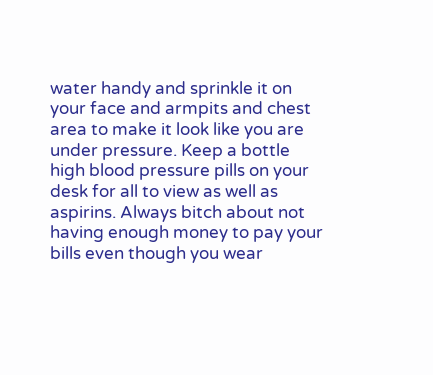water handy and sprinkle it on your face and armpits and chest area to make it look like you are under pressure. Keep a bottle high blood pressure pills on your desk for all to view as well as aspirins. Always bitch about not having enough money to pay your bills even though you wear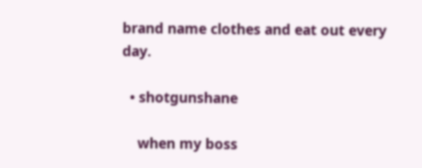brand name clothes and eat out every day.

  • shotgunshane

    when my boss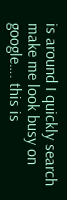is around I quickly search make me look busy on google…. this is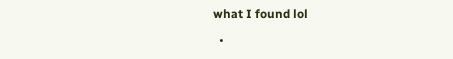what I found lol

  •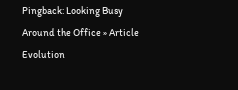Pingback: Looking Busy Around the Office » Article Evolution